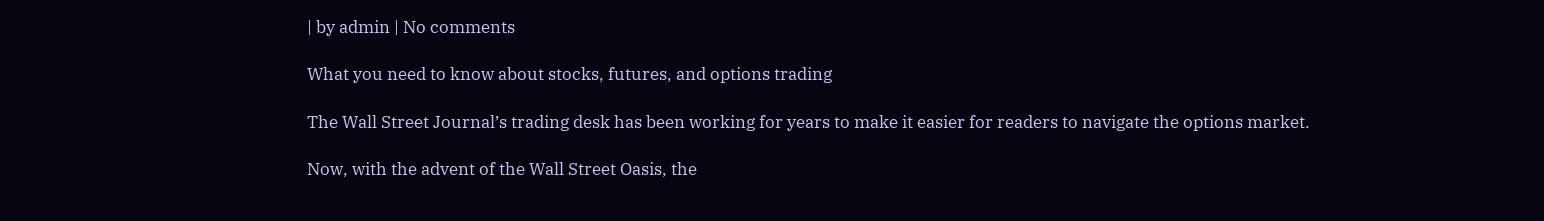| by admin | No comments

What you need to know about stocks, futures, and options trading

The Wall Street Journal’s trading desk has been working for years to make it easier for readers to navigate the options market.

Now, with the advent of the Wall Street Oasis, the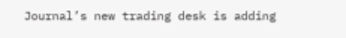Journal’s new trading desk is adding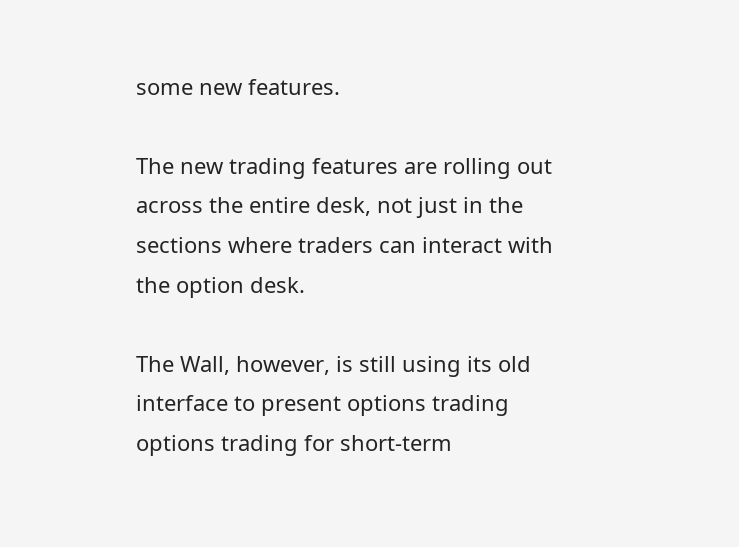some new features.

The new trading features are rolling out across the entire desk, not just in the sections where traders can interact with the option desk.

The Wall, however, is still using its old interface to present options trading options trading for short-term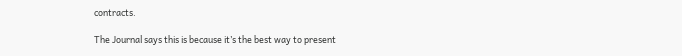contracts.

The Journal says this is because it’s the best way to present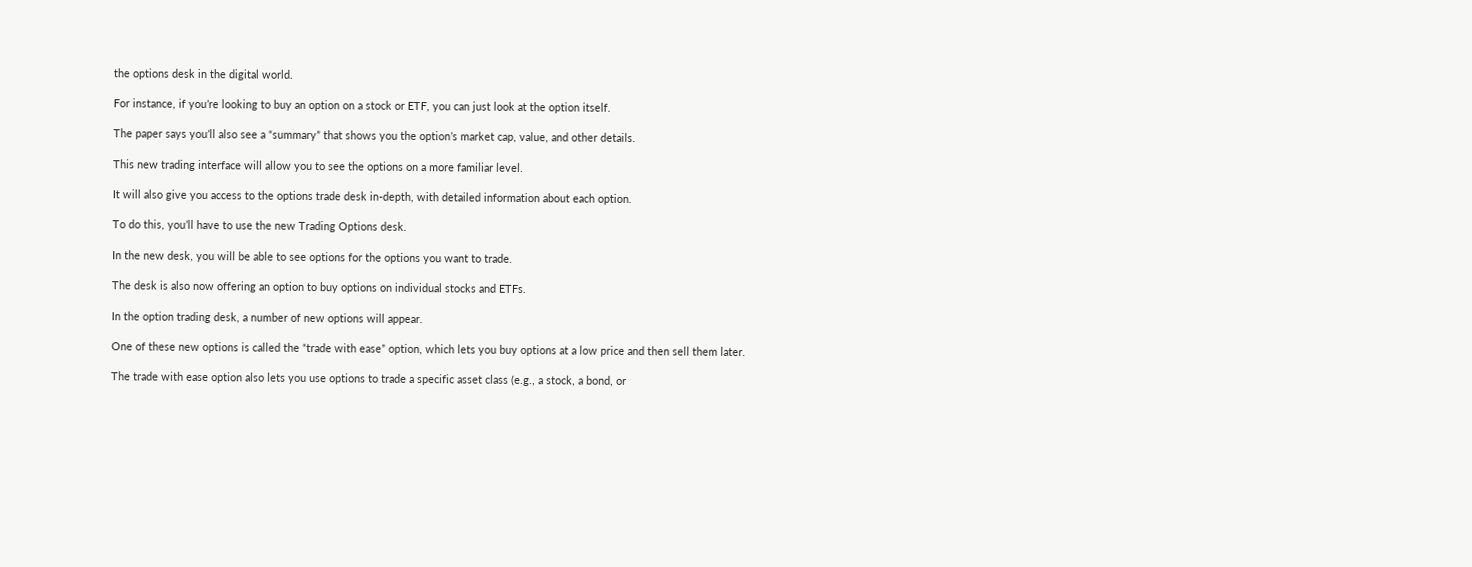the options desk in the digital world.

For instance, if you’re looking to buy an option on a stock or ETF, you can just look at the option itself.

The paper says you’ll also see a “summary” that shows you the option’s market cap, value, and other details.

This new trading interface will allow you to see the options on a more familiar level.

It will also give you access to the options trade desk in-depth, with detailed information about each option.

To do this, you’ll have to use the new Trading Options desk.

In the new desk, you will be able to see options for the options you want to trade.

The desk is also now offering an option to buy options on individual stocks and ETFs.

In the option trading desk, a number of new options will appear.

One of these new options is called the “trade with ease” option, which lets you buy options at a low price and then sell them later.

The trade with ease option also lets you use options to trade a specific asset class (e.g., a stock, a bond, or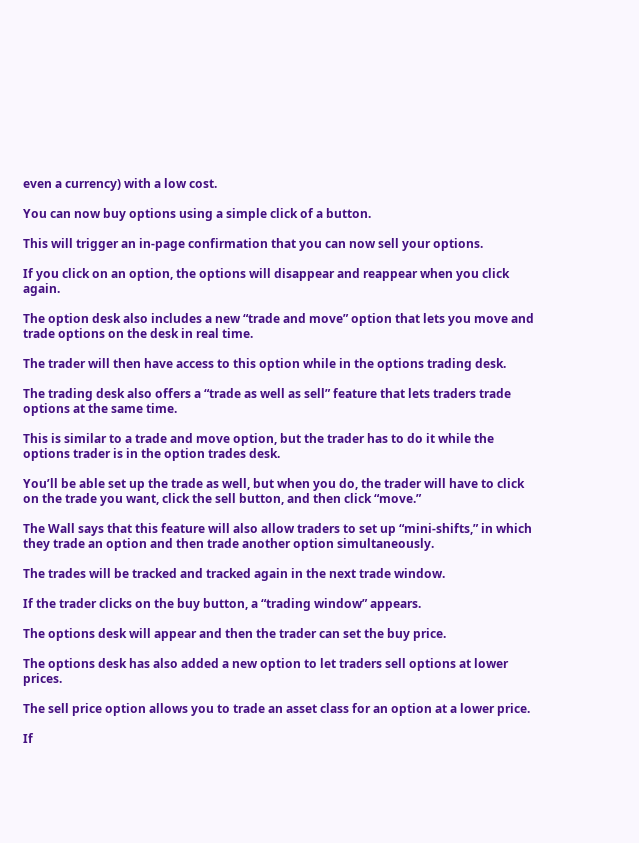even a currency) with a low cost.

You can now buy options using a simple click of a button.

This will trigger an in-page confirmation that you can now sell your options.

If you click on an option, the options will disappear and reappear when you click again.

The option desk also includes a new “trade and move” option that lets you move and trade options on the desk in real time.

The trader will then have access to this option while in the options trading desk.

The trading desk also offers a “trade as well as sell” feature that lets traders trade options at the same time.

This is similar to a trade and move option, but the trader has to do it while the options trader is in the option trades desk.

You’ll be able set up the trade as well, but when you do, the trader will have to click on the trade you want, click the sell button, and then click “move.”

The Wall says that this feature will also allow traders to set up “mini-shifts,” in which they trade an option and then trade another option simultaneously.

The trades will be tracked and tracked again in the next trade window.

If the trader clicks on the buy button, a “trading window” appears.

The options desk will appear and then the trader can set the buy price.

The options desk has also added a new option to let traders sell options at lower prices.

The sell price option allows you to trade an asset class for an option at a lower price.

If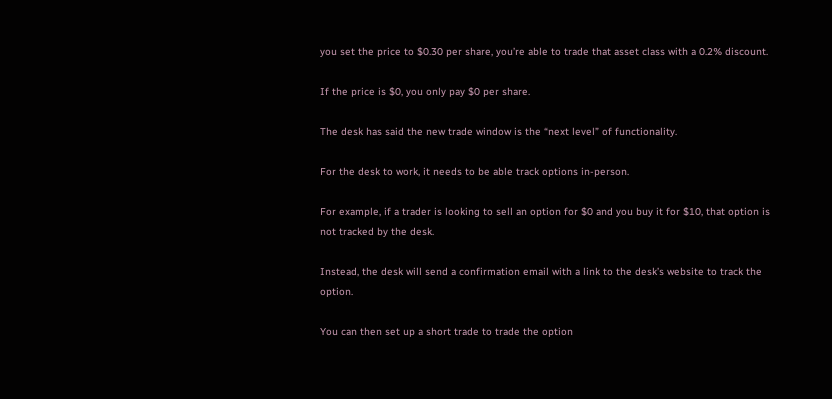you set the price to $0.30 per share, you’re able to trade that asset class with a 0.2% discount.

If the price is $0, you only pay $0 per share.

The desk has said the new trade window is the “next level” of functionality.

For the desk to work, it needs to be able track options in-person.

For example, if a trader is looking to sell an option for $0 and you buy it for $10, that option is not tracked by the desk.

Instead, the desk will send a confirmation email with a link to the desk’s website to track the option.

You can then set up a short trade to trade the option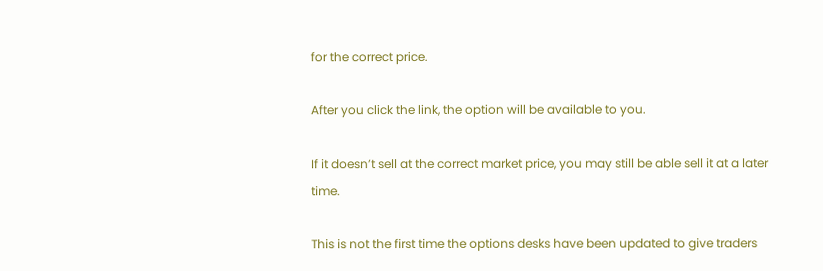for the correct price.

After you click the link, the option will be available to you.

If it doesn’t sell at the correct market price, you may still be able sell it at a later time.

This is not the first time the options desks have been updated to give traders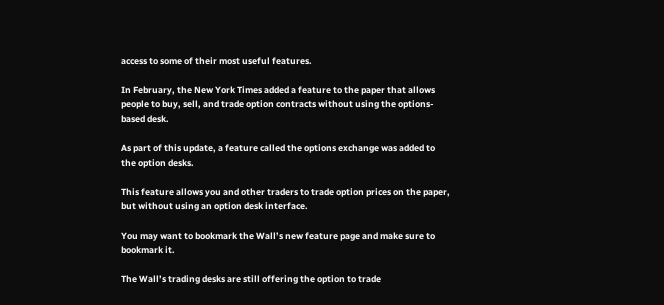access to some of their most useful features.

In February, the New York Times added a feature to the paper that allows people to buy, sell, and trade option contracts without using the options-based desk.

As part of this update, a feature called the options exchange was added to the option desks.

This feature allows you and other traders to trade option prices on the paper, but without using an option desk interface.

You may want to bookmark the Wall’s new feature page and make sure to bookmark it.

The Wall’s trading desks are still offering the option to trade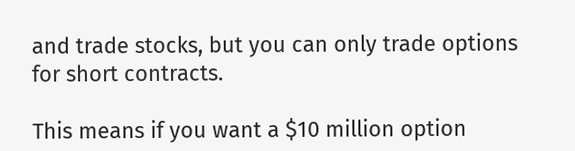and trade stocks, but you can only trade options for short contracts.

This means if you want a $10 million option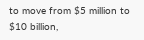to move from $5 million to $10 billion,